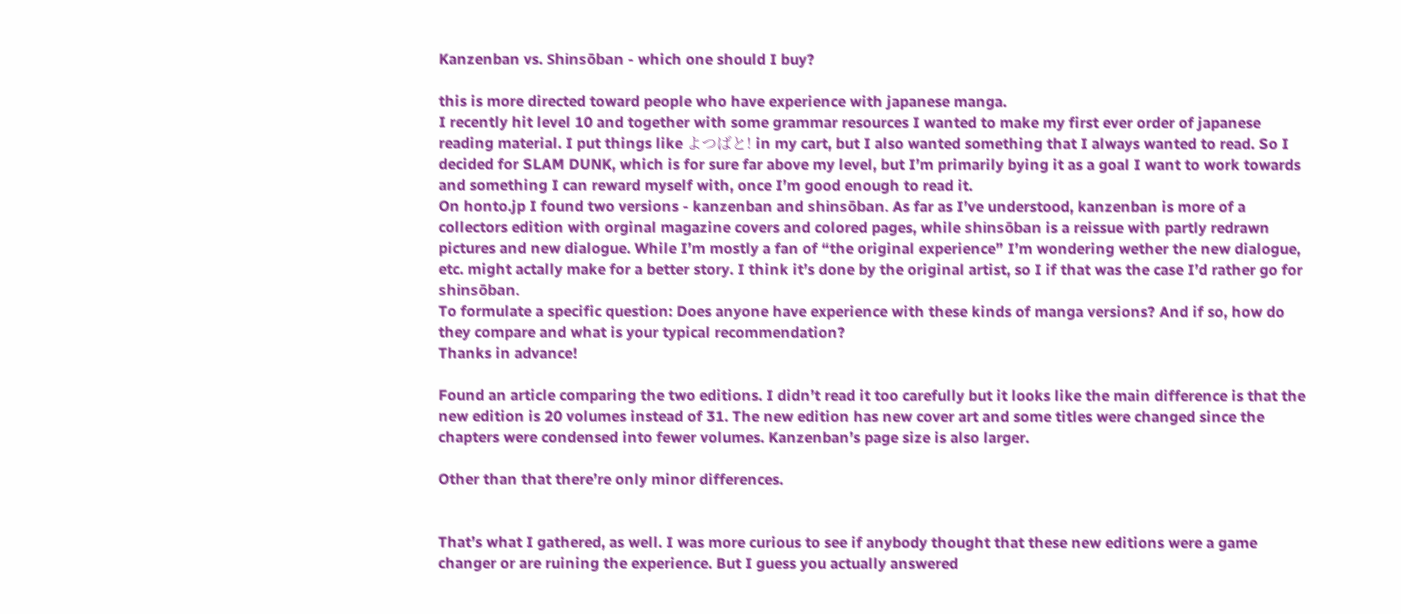Kanzenban vs. Shinsōban - which one should I buy?

this is more directed toward people who have experience with japanese manga.
I recently hit level 10 and together with some grammar resources I wanted to make my first ever order of japanese reading material. I put things like よつばと! in my cart, but I also wanted something that I always wanted to read. So I decided for SLAM DUNK, which is for sure far above my level, but I’m primarily bying it as a goal I want to work towards and something I can reward myself with, once I’m good enough to read it.
On honto.jp I found two versions - kanzenban and shinsōban. As far as I’ve understood, kanzenban is more of a collectors edition with orginal magazine covers and colored pages, while shinsōban is a reissue with partly redrawn pictures and new dialogue. While I’m mostly a fan of “the original experience” I’m wondering wether the new dialogue, etc. might actally make for a better story. I think it’s done by the original artist, so I if that was the case I’d rather go for shinsōban.
To formulate a specific question: Does anyone have experience with these kinds of manga versions? And if so, how do they compare and what is your typical recommendation?
Thanks in advance!

Found an article comparing the two editions. I didn’t read it too carefully but it looks like the main difference is that the new edition is 20 volumes instead of 31. The new edition has new cover art and some titles were changed since the chapters were condensed into fewer volumes. Kanzenban’s page size is also larger.

Other than that there’re only minor differences.


That’s what I gathered, as well. I was more curious to see if anybody thought that these new editions were a game changer or are ruining the experience. But I guess you actually answered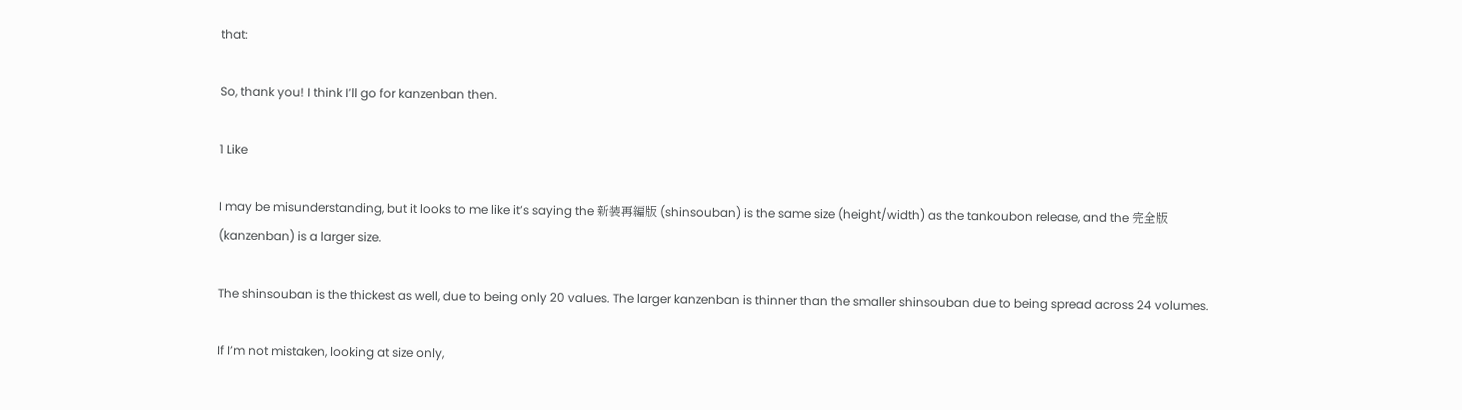that:

So, thank you! I think I’ll go for kanzenban then.

1 Like

I may be misunderstanding, but it looks to me like it’s saying the 新装再編版 (shinsouban) is the same size (height/width) as the tankoubon release, and the 完全版 (kanzenban) is a larger size.

The shinsouban is the thickest as well, due to being only 20 values. The larger kanzenban is thinner than the smaller shinsouban due to being spread across 24 volumes.

If I’m not mistaken, looking at size only,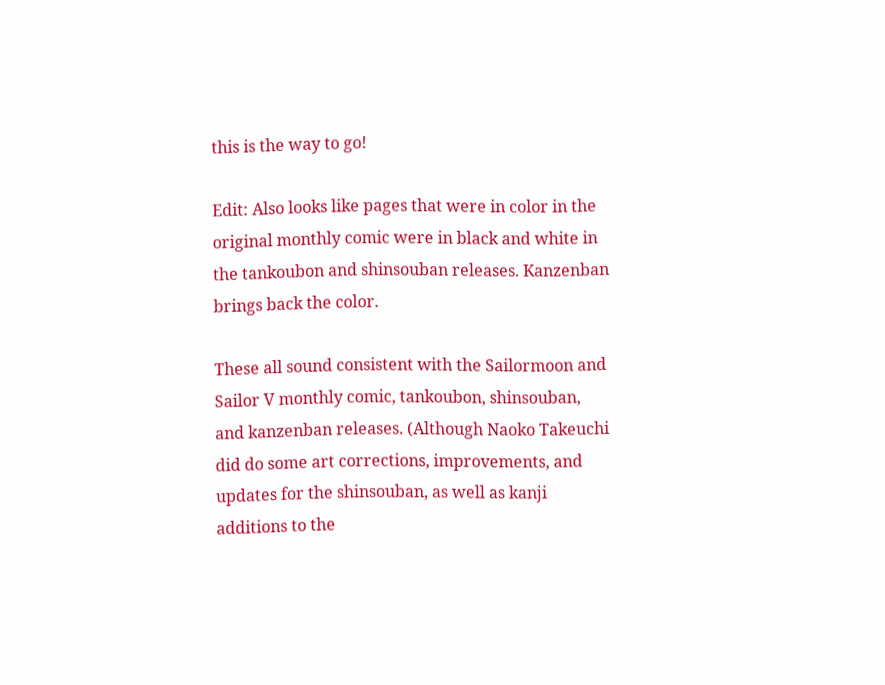this is the way to go!

Edit: Also looks like pages that were in color in the original monthly comic were in black and white in the tankoubon and shinsouban releases. Kanzenban brings back the color.

These all sound consistent with the Sailormoon and Sailor V monthly comic, tankoubon, shinsouban, and kanzenban releases. (Although Naoko Takeuchi did do some art corrections, improvements, and updates for the shinsouban, as well as kanji additions to the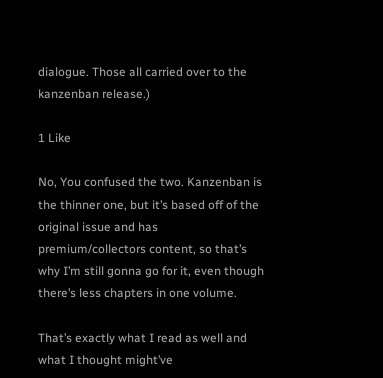dialogue. Those all carried over to the kanzenban release.)

1 Like

No, You confused the two. Kanzenban is the thinner one, but it’s based off of the original issue and has premium/collectors content, so that’s why I’m still gonna go for it, even though there’s less chapters in one volume.

That’s exactly what I read as well and what I thought might’ve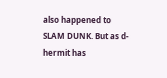also happened to SLAM DUNK. But as d-hermit has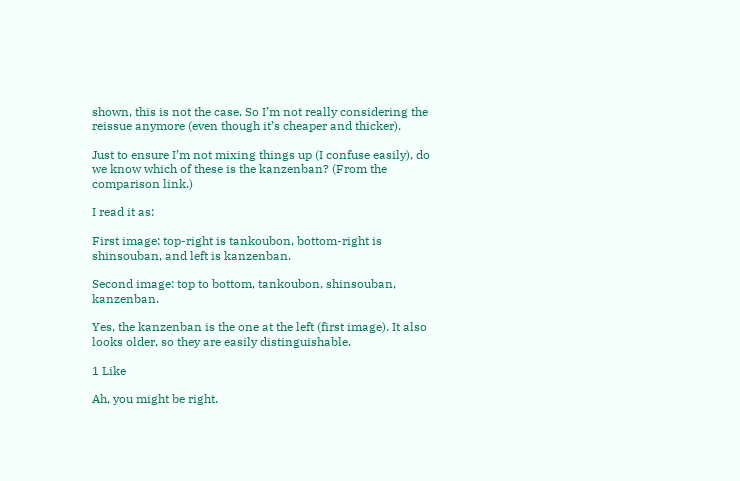shown, this is not the case. So I’m not really considering the reissue anymore (even though it’s cheaper and thicker).

Just to ensure I’m not mixing things up (I confuse easily), do we know which of these is the kanzenban? (From the comparison link.)

I read it as:

First image: top-right is tankoubon, bottom-right is shinsouban, and left is kanzenban.

Second image: top to bottom, tankoubon, shinsouban, kanzenban.

Yes, the kanzenban is the one at the left (first image). It also looks older, so they are easily distinguishable.

1 Like

Ah, you might be right.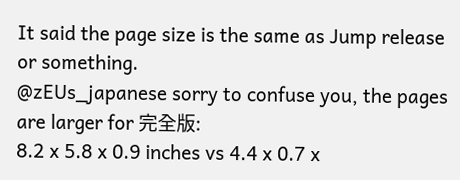It said the page size is the same as Jump release or something.
@zEUs_japanese sorry to confuse you, the pages are larger for 完全版:
8.2 x 5.8 x 0.9 inches vs 4.4 x 0.7 x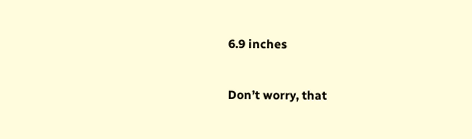6.9 inches

Don’t worry, that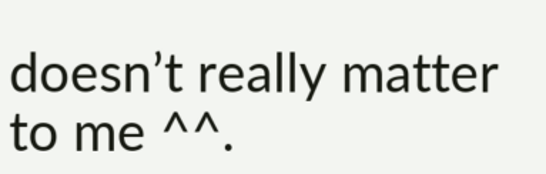doesn’t really matter to me ^^.